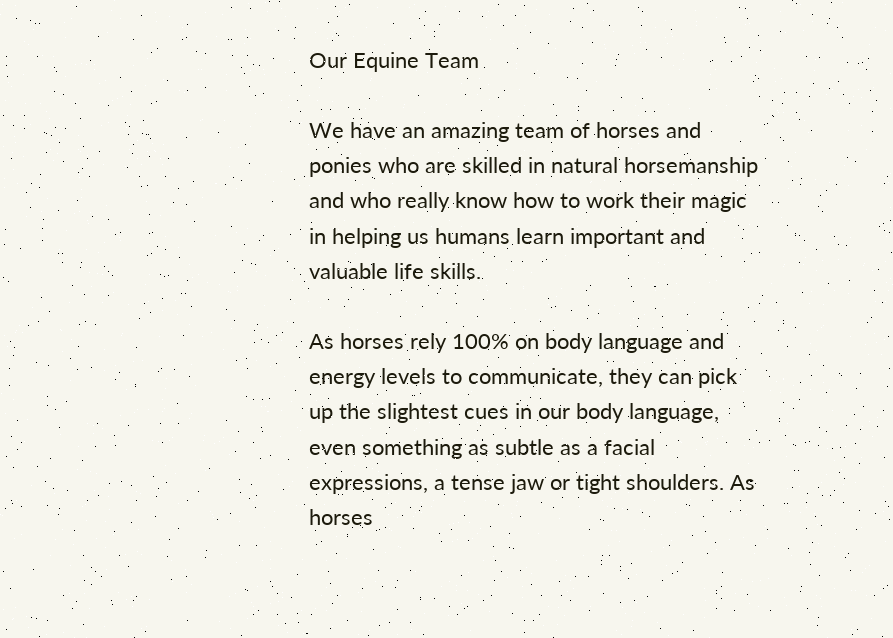Our Equine Team

We have an amazing team of horses and ponies who are skilled in natural horsemanship and who really know how to work their magic in helping us humans learn important and valuable life skills.

As horses rely 100% on body language and energy levels to communicate, they can pick up the slightest cues in our body language, even something as subtle as a facial expressions, a tense jaw or tight shoulders. As horses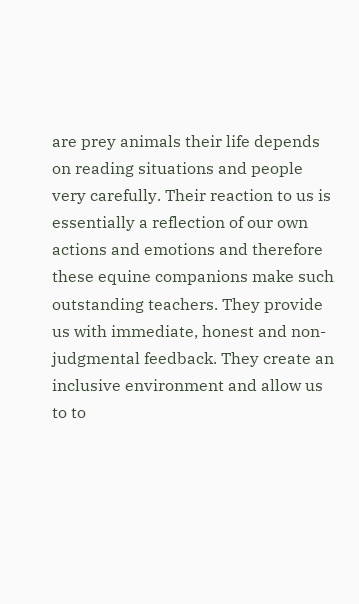are prey animals their life depends on reading situations and people very carefully. Their reaction to us is essentially a reflection of our own actions and emotions and therefore these equine companions make such outstanding teachers. They provide us with immediate, honest and non-judgmental feedback. They create an inclusive environment and allow us to to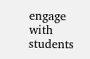engage with students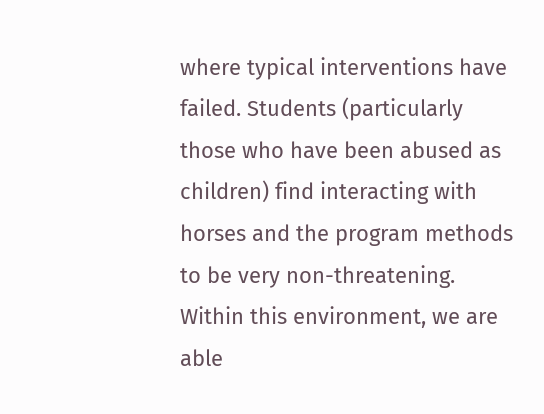where typical interventions have failed. Students (particularly those who have been abused as children) find interacting with horses and the program methods to be very non-threatening. Within this environment, we are able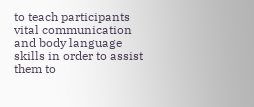to teach participants vital communication and body language skills in order to assist them to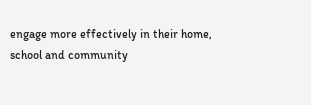engage more effectively in their home, school and community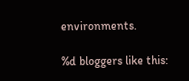environments.

%d bloggers like this: